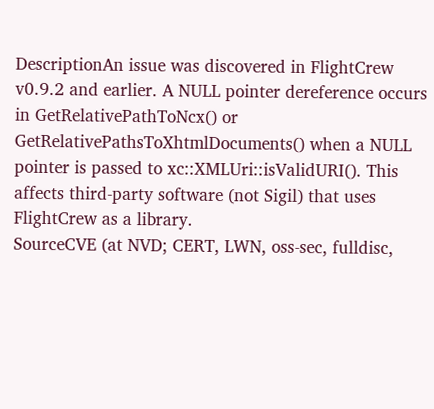DescriptionAn issue was discovered in FlightCrew v0.9.2 and earlier. A NULL pointer dereference occurs in GetRelativePathToNcx() or GetRelativePathsToXhtmlDocuments() when a NULL pointer is passed to xc::XMLUri::isValidURI(). This affects third-party software (not Sigil) that uses FlightCrew as a library.
SourceCVE (at NVD; CERT, LWN, oss-sec, fulldisc,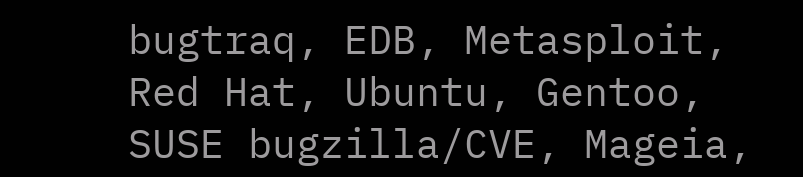bugtraq, EDB, Metasploit, Red Hat, Ubuntu, Gentoo, SUSE bugzilla/CVE, Mageia,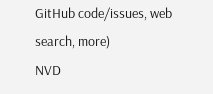GitHub code/issues, web search, more)
NVD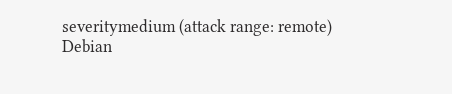severitymedium (attack range: remote)
Debian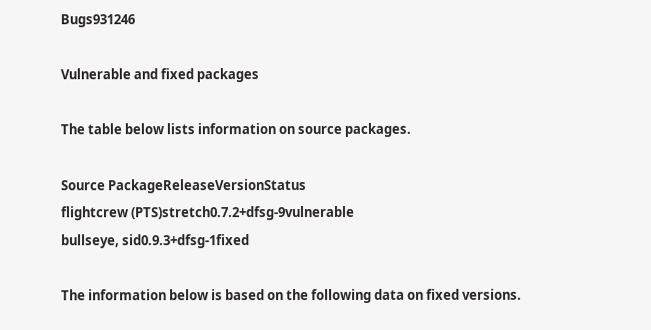Bugs931246

Vulnerable and fixed packages

The table below lists information on source packages.

Source PackageReleaseVersionStatus
flightcrew (PTS)stretch0.7.2+dfsg-9vulnerable
bullseye, sid0.9.3+dfsg-1fixed

The information below is based on the following data on fixed versions.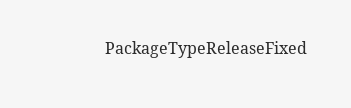PackageTypeReleaseFixed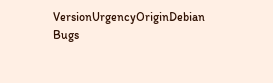VersionUrgencyOriginDebian Bugs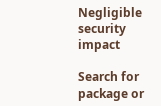Negligible security impact

Search for package or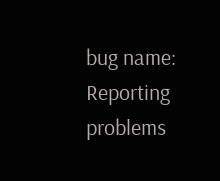bug name: Reporting problems